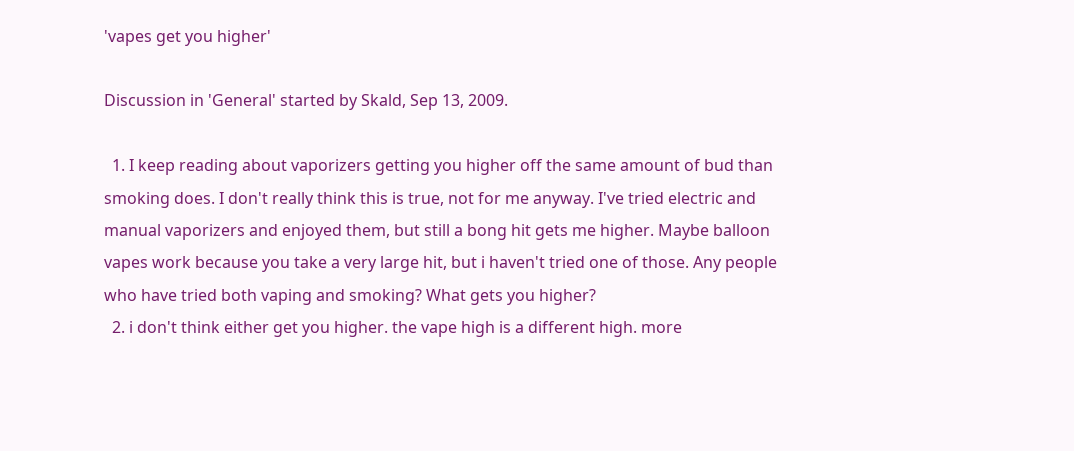'vapes get you higher'

Discussion in 'General' started by Skald, Sep 13, 2009.

  1. I keep reading about vaporizers getting you higher off the same amount of bud than smoking does. I don't really think this is true, not for me anyway. I've tried electric and manual vaporizers and enjoyed them, but still a bong hit gets me higher. Maybe balloon vapes work because you take a very large hit, but i haven't tried one of those. Any people who have tried both vaping and smoking? What gets you higher?
  2. i don't think either get you higher. the vape high is a different high. more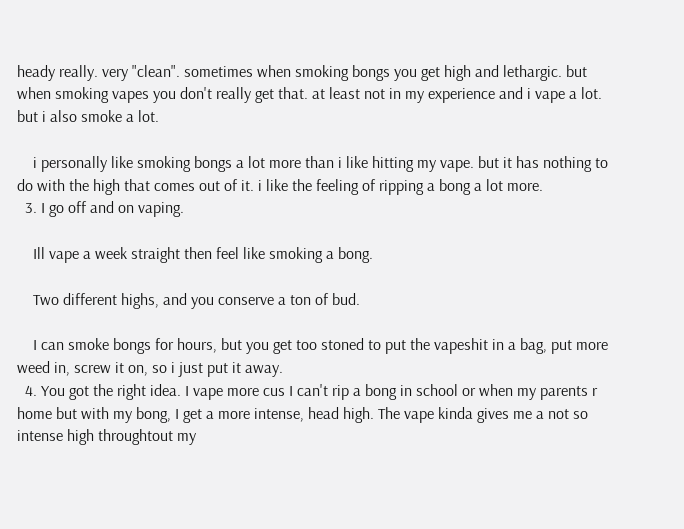heady really. very "clean". sometimes when smoking bongs you get high and lethargic. but when smoking vapes you don't really get that. at least not in my experience and i vape a lot. but i also smoke a lot.

    i personally like smoking bongs a lot more than i like hitting my vape. but it has nothing to do with the high that comes out of it. i like the feeling of ripping a bong a lot more.
  3. I go off and on vaping.

    Ill vape a week straight then feel like smoking a bong.

    Two different highs, and you conserve a ton of bud.

    I can smoke bongs for hours, but you get too stoned to put the vapeshit in a bag, put more weed in, screw it on, so i just put it away.
  4. You got the right idea. I vape more cus I can't rip a bong in school or when my parents r home but with my bong, I get a more intense, head high. The vape kinda gives me a not so intense high throughtout my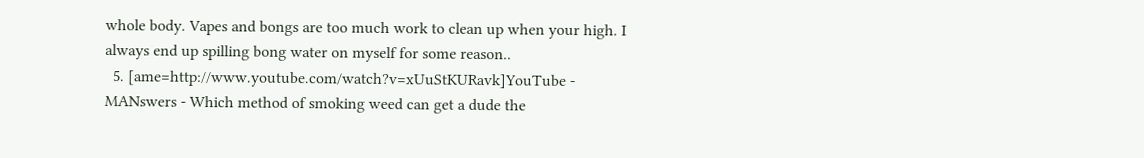whole body. Vapes and bongs are too much work to clean up when your high. I always end up spilling bong water on myself for some reason..
  5. [ame=http://www.youtube.com/watch?v=xUuStKURavk]YouTube - MANswers - Which method of smoking weed can get a dude the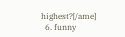highest?[/ame]
  6. funny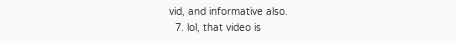vid, and informative also.
  7. lol, that video is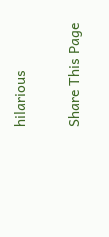hilarious

Share This Page